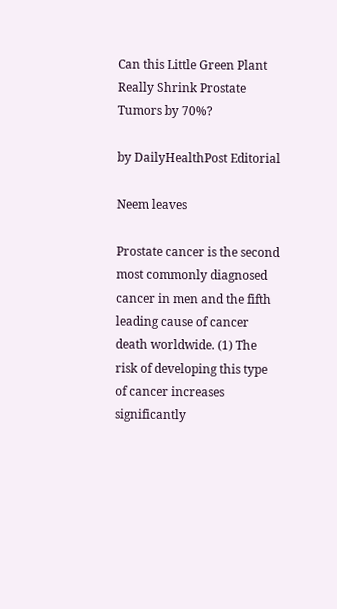Can this Little Green Plant Really Shrink Prostate Tumors by 70%?

by DailyHealthPost Editorial

Neem leaves

Prostate cancer is the second most commonly diagnosed cancer in men and the fifth leading cause of cancer death worldwide. (1) The risk of developing this type of cancer increases significantly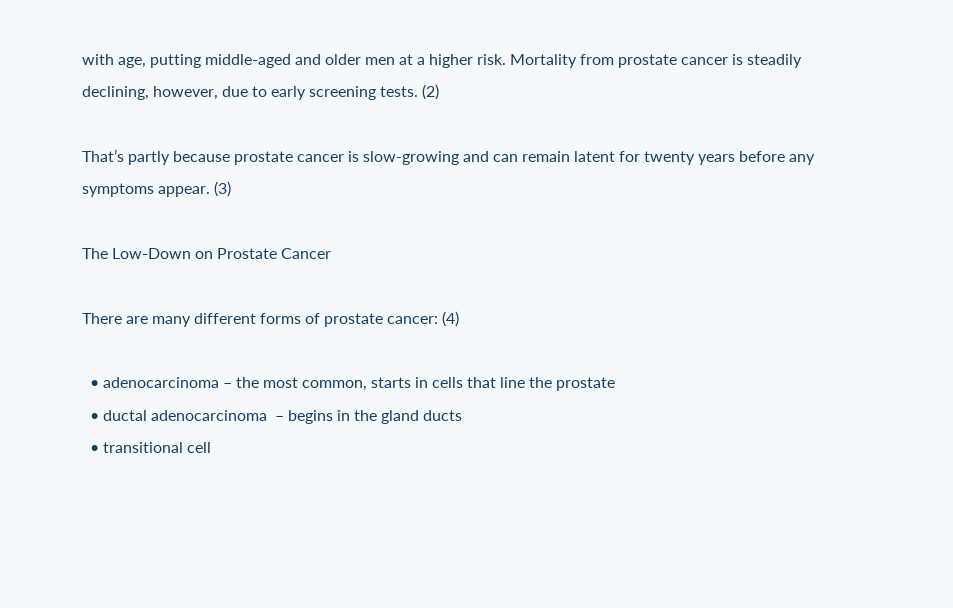with age, putting middle-aged and older men at a higher risk. Mortality from prostate cancer is steadily declining, however, due to early screening tests. (2)

That’s partly because prostate cancer is slow-growing and can remain latent for twenty years before any symptoms appear. (3)

The Low-Down on Prostate Cancer

There are many different forms of prostate cancer: (4)

  • adenocarcinoma – the most common, starts in cells that line the prostate
  • ductal adenocarcinoma  – begins in the gland ducts
  • transitional cell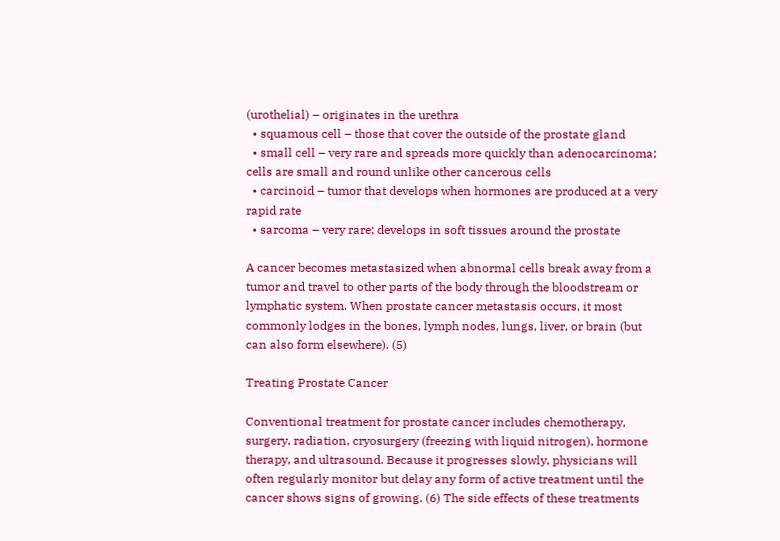(urothelial) – originates in the urethra
  • squamous cell – those that cover the outside of the prostate gland
  • small cell – very rare and spreads more quickly than adenocarcinoma; cells are small and round unlike other cancerous cells
  • carcinoid – tumor that develops when hormones are produced at a very rapid rate
  • sarcoma – very rare; develops in soft tissues around the prostate

A cancer becomes metastasized when abnormal cells break away from a tumor and travel to other parts of the body through the bloodstream or lymphatic system. When prostate cancer metastasis occurs, it most commonly lodges in the bones, lymph nodes, lungs, liver, or brain (but can also form elsewhere). (5)

Treating Prostate Cancer

Conventional treatment for prostate cancer includes chemotherapy, surgery, radiation, cryosurgery (freezing with liquid nitrogen), hormone therapy, and ultrasound. Because it progresses slowly, physicians will often regularly monitor but delay any form of active treatment until the cancer shows signs of growing. (6) The side effects of these treatments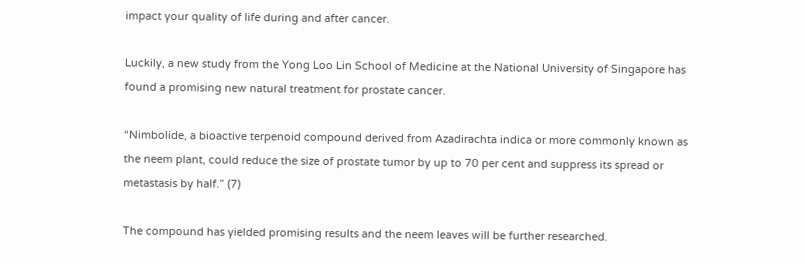impact your quality of life during and after cancer.

Luckily, a new study from the Yong Loo Lin School of Medicine at the National University of Singapore has found a promising new natural treatment for prostate cancer.

“Nimbolide, a bioactive terpenoid compound derived from Azadirachta indica or more commonly known as the neem plant, could reduce the size of prostate tumor by up to 70 per cent and suppress its spread or metastasis by half.” (7)

The compound has yielded promising results and the neem leaves will be further researched.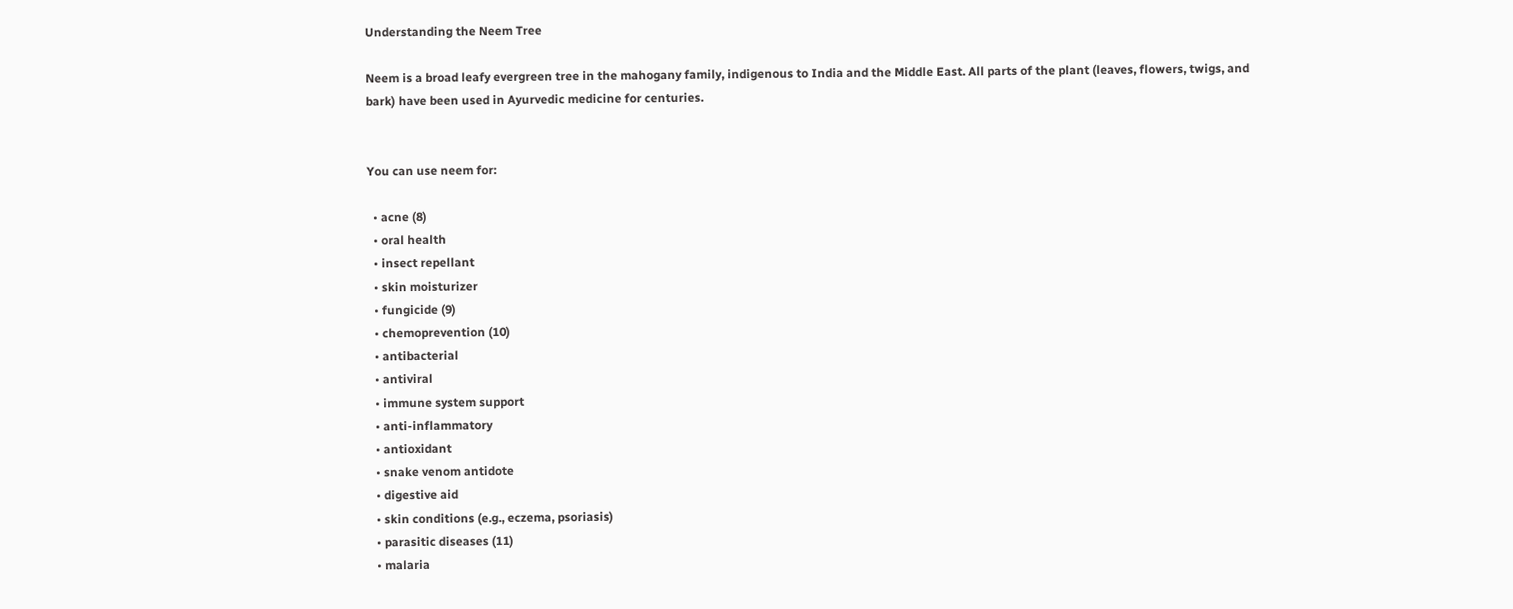Understanding the Neem Tree

Neem is a broad leafy evergreen tree in the mahogany family, indigenous to India and the Middle East. All parts of the plant (leaves, flowers, twigs, and bark) have been used in Ayurvedic medicine for centuries.


You can use neem for:

  • acne (8)
  • oral health
  • insect repellant
  • skin moisturizer
  • fungicide (9)
  • chemoprevention (10)
  • antibacterial
  • antiviral
  • immune system support
  • anti-inflammatory
  • antioxidant
  • snake venom antidote
  • digestive aid
  • skin conditions (e.g., eczema, psoriasis)
  • parasitic diseases (11)
  • malaria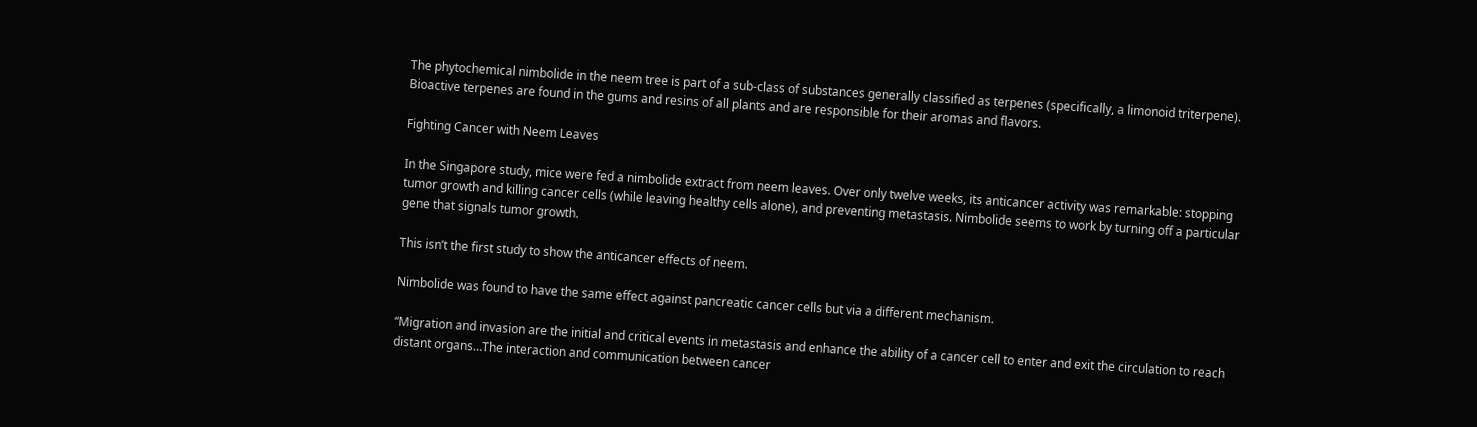The phytochemical nimbolide in the neem tree is part of a sub-class of substances generally classified as terpenes (specifically, a limonoid triterpene). Bioactive terpenes are found in the gums and resins of all plants and are responsible for their aromas and flavors.

Fighting Cancer with Neem Leaves

In the Singapore study, mice were fed a nimbolide extract from neem leaves. Over only twelve weeks, its anticancer activity was remarkable: stopping tumor growth and killing cancer cells (while leaving healthy cells alone), and preventing metastasis. Nimbolide seems to work by turning off a particular gene that signals tumor growth.

This isn’t the first study to show the anticancer effects of neem.

Nimbolide was found to have the same effect against pancreatic cancer cells but via a different mechanism.

“Migration and invasion are the initial and critical events in metastasis and enhance the ability of a cancer cell to enter and exit the circulation to reach distant organs…The interaction and communication between cancer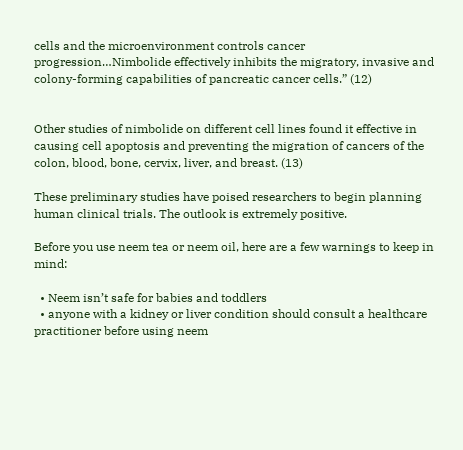cells and the microenvironment controls cancer progression…Nimbolide effectively inhibits the migratory, invasive and colony-forming capabilities of pancreatic cancer cells.” (12)


Other studies of nimbolide on different cell lines found it effective in causing cell apoptosis and preventing the migration of cancers of the colon, blood, bone, cervix, liver, and breast. (13)

These preliminary studies have poised researchers to begin planning human clinical trials. The outlook is extremely positive.

Before you use neem tea or neem oil, here are a few warnings to keep in mind:

  • Neem isn’t safe for babies and toddlers
  • anyone with a kidney or liver condition should consult a healthcare practitioner before using neem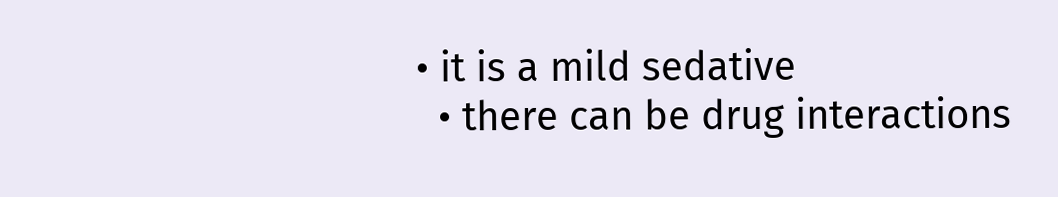• it is a mild sedative
  • there can be drug interactions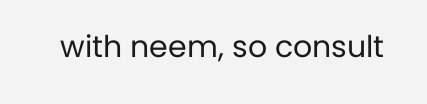with neem, so consult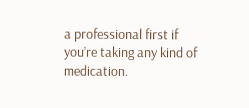a professional first if you’re taking any kind of medication.